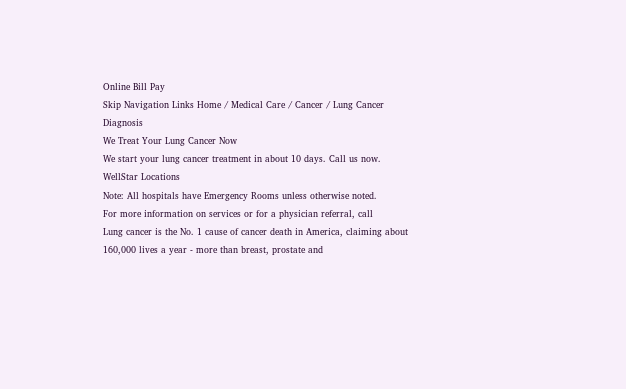Online Bill Pay
Skip Navigation Links Home / Medical Care / Cancer / Lung Cancer Diagnosis
We Treat Your Lung Cancer Now
We start your lung cancer treatment in about 10 days. Call us now.
WellStar Locations
Note: All hospitals have Emergency Rooms unless otherwise noted.
For more information on services or for a physician referral, call
Lung cancer is the No. 1 cause of cancer death in America, claiming about 160,000 lives a year - more than breast, prostate and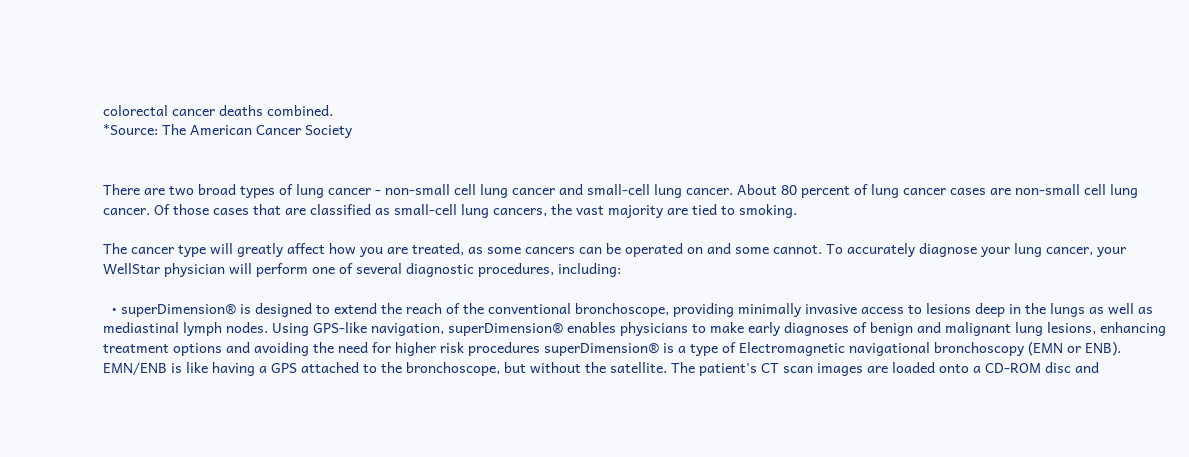colorectal cancer deaths combined.
*Source: The American Cancer Society


There are two broad types of lung cancer - non-small cell lung cancer and small-cell lung cancer. About 80 percent of lung cancer cases are non-small cell lung cancer. Of those cases that are classified as small-cell lung cancers, the vast majority are tied to smoking.

The cancer type will greatly affect how you are treated, as some cancers can be operated on and some cannot. To accurately diagnose your lung cancer, your WellStar physician will perform one of several diagnostic procedures, including:

  • superDimension® is designed to extend the reach of the conventional bronchoscope, providing minimally invasive access to lesions deep in the lungs as well as mediastinal lymph nodes. Using GPS-like navigation, superDimension® enables physicians to make early diagnoses of benign and malignant lung lesions, enhancing treatment options and avoiding the need for higher risk procedures superDimension® is a type of Electromagnetic navigational bronchoscopy (EMN or ENB). EMN/ENB is like having a GPS attached to the bronchoscope, but without the satellite. The patient's CT scan images are loaded onto a CD-ROM disc and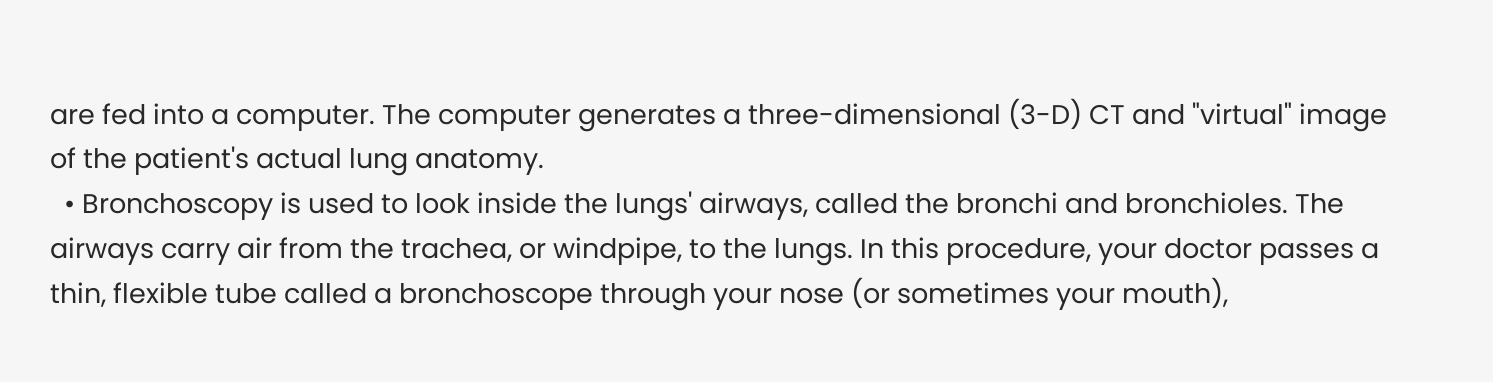are fed into a computer. The computer generates a three-dimensional (3-D) CT and "virtual" image of the patient's actual lung anatomy.
  • Bronchoscopy is used to look inside the lungs' airways, called the bronchi and bronchioles. The airways carry air from the trachea, or windpipe, to the lungs. In this procedure, your doctor passes a thin, flexible tube called a bronchoscope through your nose (or sometimes your mouth),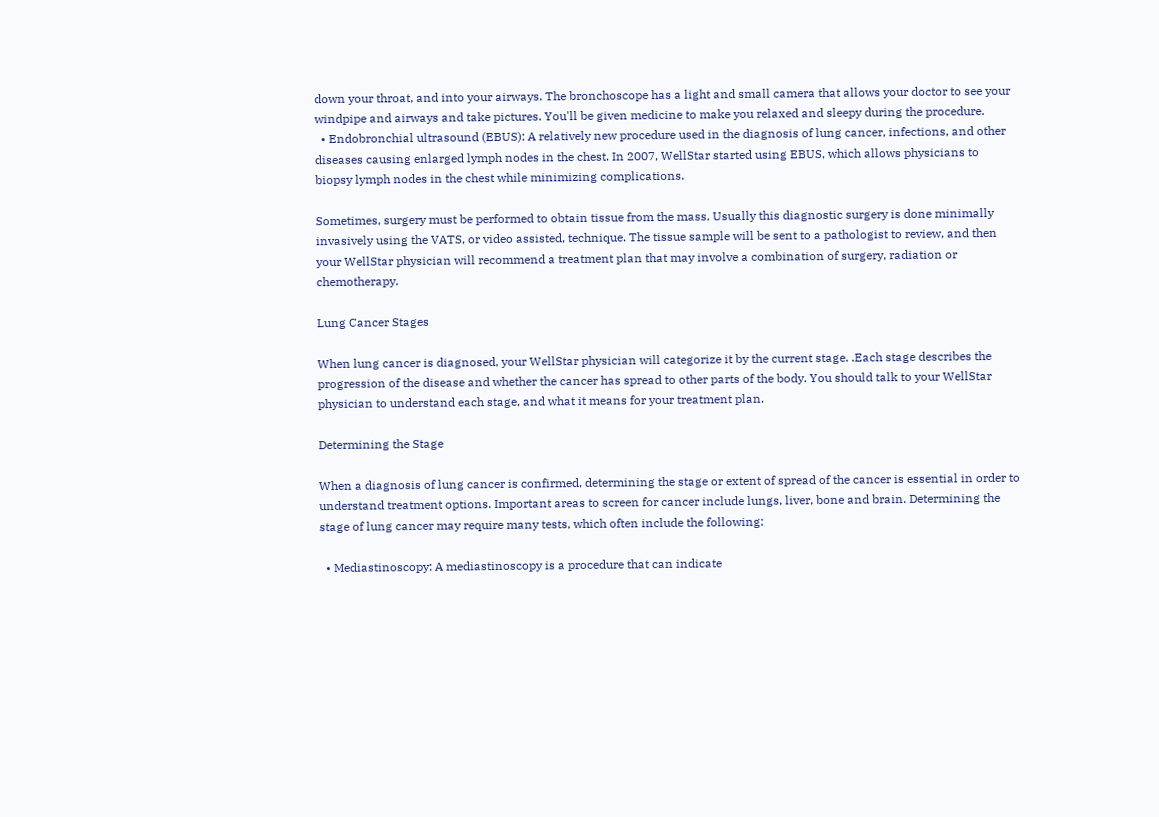down your throat, and into your airways. The bronchoscope has a light and small camera that allows your doctor to see your windpipe and airways and take pictures. You'll be given medicine to make you relaxed and sleepy during the procedure.
  • Endobronchial ultrasound (EBUS): A relatively new procedure used in the diagnosis of lung cancer, infections, and other diseases causing enlarged lymph nodes in the chest. In 2007, WellStar started using EBUS, which allows physicians to biopsy lymph nodes in the chest while minimizing complications.

Sometimes, surgery must be performed to obtain tissue from the mass. Usually this diagnostic surgery is done minimally invasively using the VATS, or video assisted, technique. The tissue sample will be sent to a pathologist to review, and then your WellStar physician will recommend a treatment plan that may involve a combination of surgery, radiation or chemotherapy.

Lung Cancer Stages

When lung cancer is diagnosed, your WellStar physician will categorize it by the current stage. .Each stage describes the progression of the disease and whether the cancer has spread to other parts of the body. You should talk to your WellStar physician to understand each stage, and what it means for your treatment plan.

Determining the Stage

When a diagnosis of lung cancer is confirmed, determining the stage or extent of spread of the cancer is essential in order to understand treatment options. Important areas to screen for cancer include lungs, liver, bone and brain. Determining the stage of lung cancer may require many tests, which often include the following:

  • Mediastinoscopy: A mediastinoscopy is a procedure that can indicate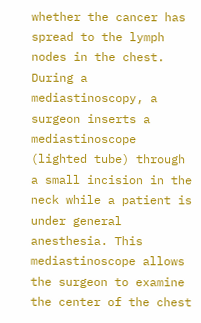whether the cancer has spread to the lymph nodes in the chest. During a mediastinoscopy, a surgeon inserts a mediastinoscope (lighted tube) through a small incision in the neck while a patient is under general anesthesia. This mediastinoscope allows the surgeon to examine the center of the chest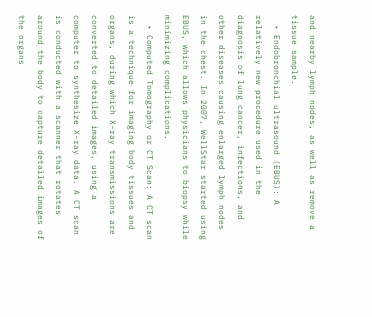and nearby lymph nodes, as well as remove a tissue sample.
  • Endobronchial ultrasound (EBUS): A relatively new procedure used in the diagnosis of lung cancer, infections, and other diseases causing enlarged lymph nodes in the chest. In 2007, WellStar started using EBUS, which allows physicians to biopsy while minimizing complications.
  • Computed Tomography or CT Scan: A CT scan is a technique for imaging body tissues and organs, during which X-ray transmissions are converted to detailed images, using a computer to synthesize X-ray data. A CT scan is conducted with a scanner that rotates around the body to capture detailed images of the organs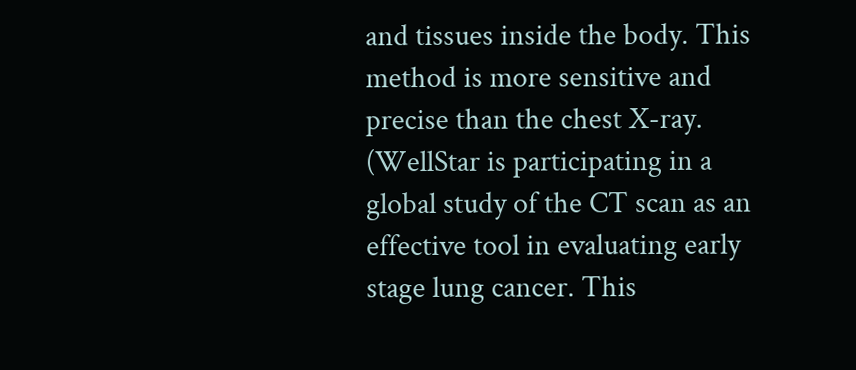and tissues inside the body. This method is more sensitive and precise than the chest X-ray. (WellStar is participating in a global study of the CT scan as an effective tool in evaluating early stage lung cancer. This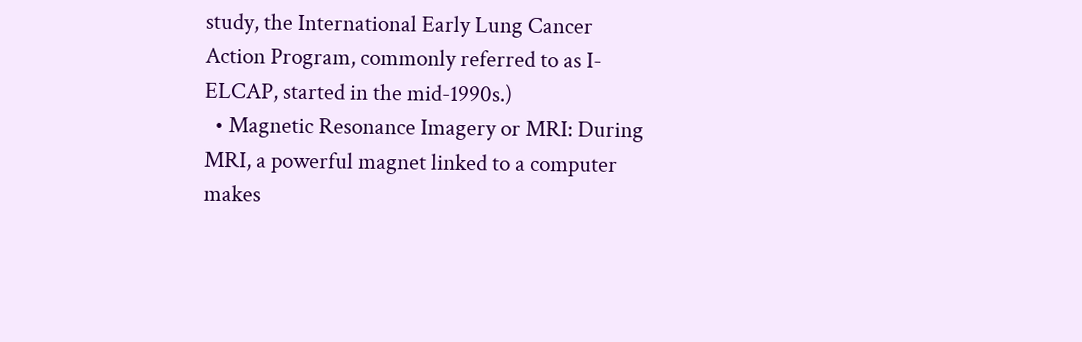study, the International Early Lung Cancer Action Program, commonly referred to as I-ELCAP, started in the mid-1990s.)
  • Magnetic Resonance Imagery or MRI: During MRI, a powerful magnet linked to a computer makes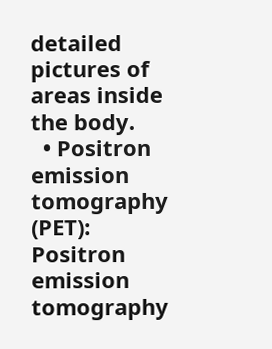detailed pictures of areas inside the body.
  • Positron emission tomography (PET): Positron emission tomography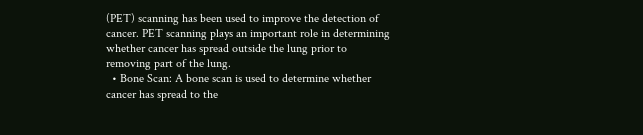(PET) scanning has been used to improve the detection of cancer. PET scanning plays an important role in determining whether cancer has spread outside the lung prior to removing part of the lung.
  • Bone Scan: A bone scan is used to determine whether cancer has spread to the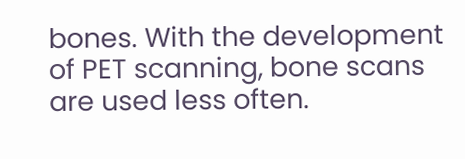bones. With the development of PET scanning, bone scans are used less often.